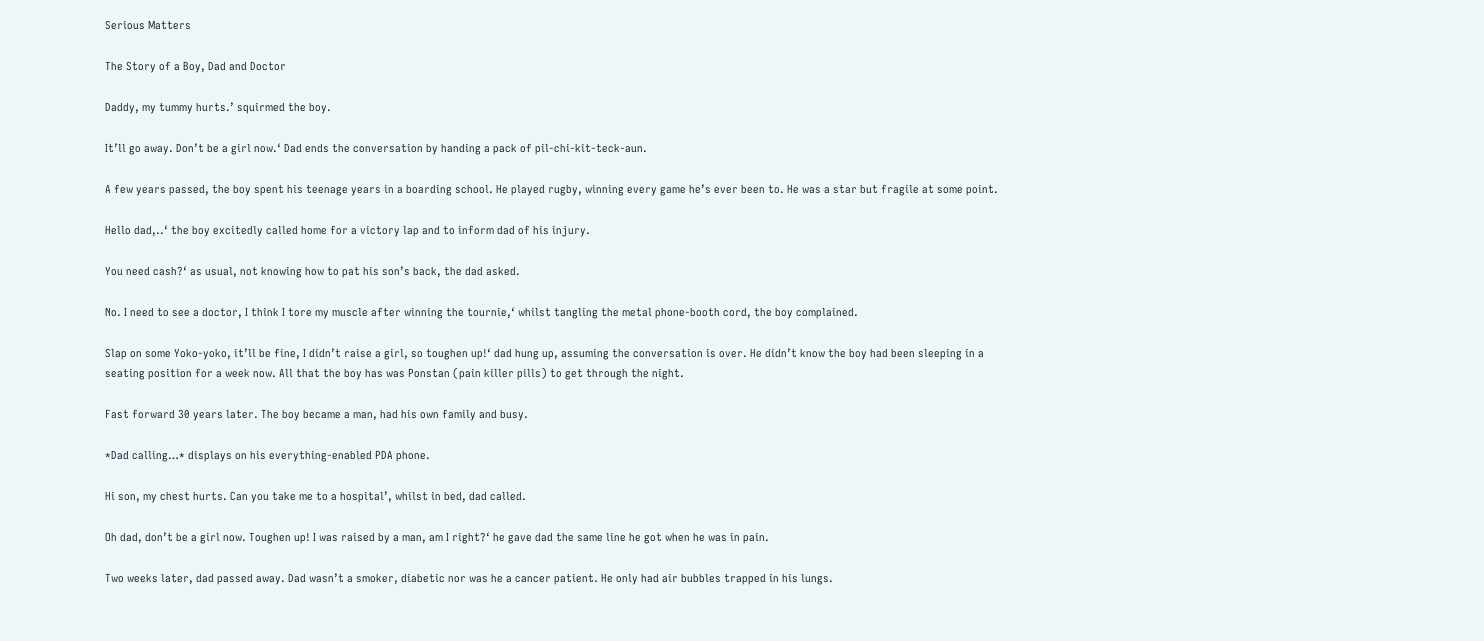Serious Matters

The Story of a Boy, Dad and Doctor

Daddy, my tummy hurts.’ squirmed the boy.

It’ll go away. Don’t be a girl now.‘ Dad ends the conversation by handing a pack of pil-chi-kit-teck-aun.

A few years passed, the boy spent his teenage years in a boarding school. He played rugby, winning every game he’s ever been to. He was a star but fragile at some point.

Hello dad,..‘ the boy excitedly called home for a victory lap and to inform dad of his injury.

You need cash?‘ as usual, not knowing how to pat his son’s back, the dad asked.

No. I need to see a doctor, I think I tore my muscle after winning the tournie,‘ whilst tangling the metal phone-booth cord, the boy complained.

Slap on some Yoko-yoko, it’ll be fine, I didn’t raise a girl, so toughen up!‘ dad hung up, assuming the conversation is over. He didn’t know the boy had been sleeping in a seating position for a week now. All that the boy has was Ponstan (pain killer pills) to get through the night.

Fast forward 30 years later. The boy became a man, had his own family and busy.

*Dad calling…* displays on his everything-enabled PDA phone.

Hi son, my chest hurts. Can you take me to a hospital’, whilst in bed, dad called.

Oh dad, don’t be a girl now. Toughen up! I was raised by a man, am I right?‘ he gave dad the same line he got when he was in pain.

Two weeks later, dad passed away. Dad wasn’t a smoker, diabetic nor was he a cancer patient. He only had air bubbles trapped in his lungs.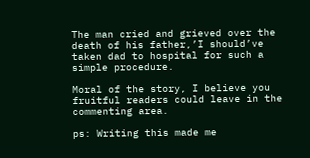The man cried and grieved over the death of his father,’I should’ve taken dad to hospital for such a simple procedure.

Moral of the story, I believe you fruitful readers could leave in the commenting area.

ps: Writing this made me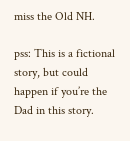miss the Old NH.

pss: This is a fictional story, but could happen if you’re the Dad in this story.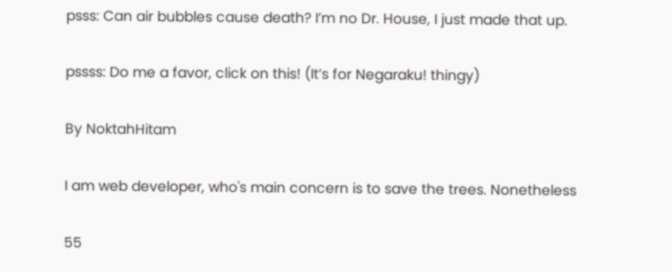psss: Can air bubbles cause death? I’m no Dr. House, I just made that up.

pssss: Do me a favor, click on this! (It’s for Negaraku! thingy)

By NoktahHitam

I am web developer, who's main concern is to save the trees. Nonetheless

55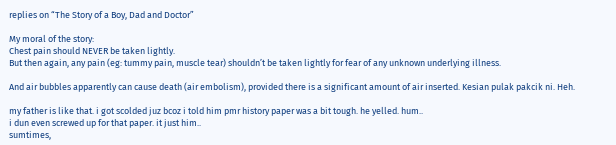replies on “The Story of a Boy, Dad and Doctor”

My moral of the story:
Chest pain should NEVER be taken lightly.
But then again, any pain (eg: tummy pain, muscle tear) shouldn’t be taken lightly for fear of any unknown underlying illness.

And air bubbles apparently can cause death (air embolism), provided there is a significant amount of air inserted. Kesian pulak pakcik ni. Heh.

my father is like that. i got scolded juz bcoz i told him pmr history paper was a bit tough. he yelled. hum..
i dun even screwed up for that paper. it just him..
sumtimes,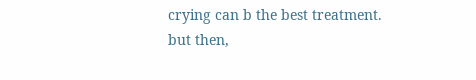crying can b the best treatment.
but then,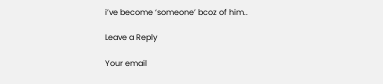i’ve become ‘someone’ bcoz of him..

Leave a Reply

Your email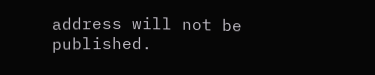address will not be published.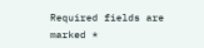Required fields are marked *